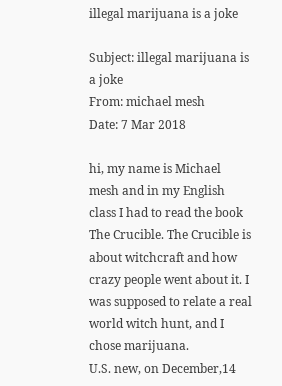illegal marijuana is a joke

Subject: illegal marijuana is a joke
From: michael mesh
Date: 7 Mar 2018

hi, my name is Michael mesh and in my English class I had to read the book The Crucible. The Crucible is about witchcraft and how crazy people went about it. I was supposed to relate a real world witch hunt, and I chose marijuana.
U.S. new, on December,14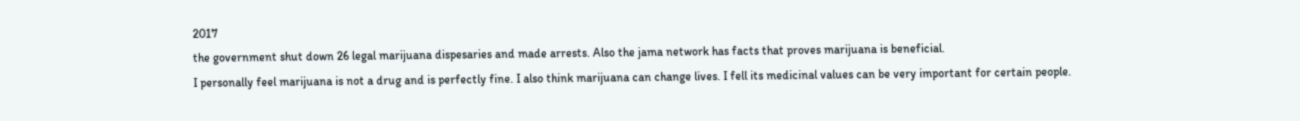2017
the government shut down 26 legal marijuana dispesaries and made arrests. Also the jama network has facts that proves marijuana is beneficial.
I personally feel marijuana is not a drug and is perfectly fine. I also think marijuana can change lives. I fell its medicinal values can be very important for certain people.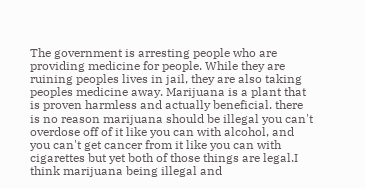The government is arresting people who are providing medicine for people. While they are ruining peoples lives in jail, they are also taking peoples medicine away. Marijuana is a plant that is proven harmless and actually beneficial. there is no reason marijuana should be illegal you can't overdose off of it like you can with alcohol, and you can't get cancer from it like you can with cigarettes but yet both of those things are legal.I think marijuana being illegal and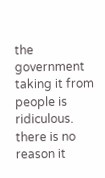the government taking it from people is ridiculous. there is no reason it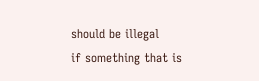should be illegal
if something that is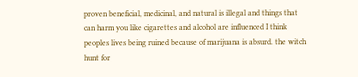proven beneficial, medicinal, and natural is illegal and things that can harm you like cigarettes and alcohol are influenced I think peoples lives being ruined because of marijuana is absurd. the witch hunt for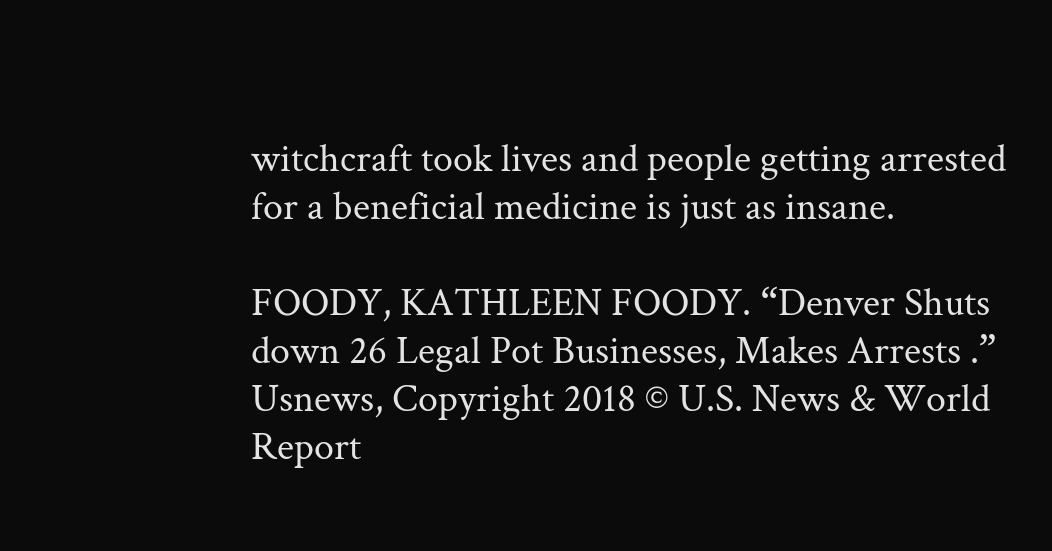witchcraft took lives and people getting arrested for a beneficial medicine is just as insane.

FOODY, KATHLEEN FOODY. “Denver Shuts down 26 Legal Pot Businesses, Makes Arrests .” Usnews, Copyright 2018 © U.S. News & World Report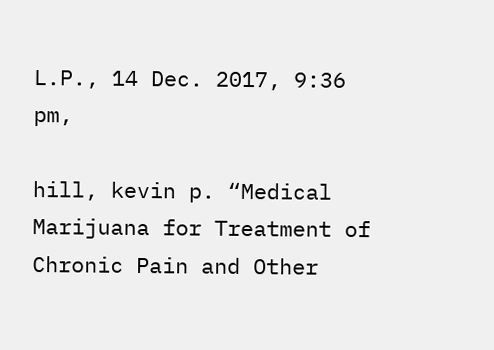L.P., 14 Dec. 2017, 9:36 pm,

hill, kevin p. “Medical Marijuana for Treatment of Chronic Pain and Other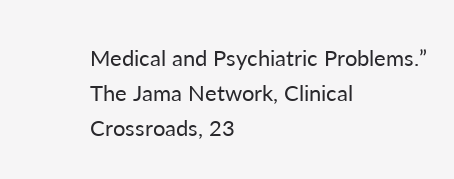Medical and Psychiatric Problems.” The Jama Network, Clinical Crossroads, 23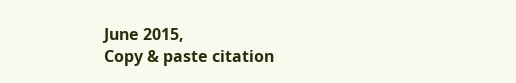June 2015,
Copy & paste citation